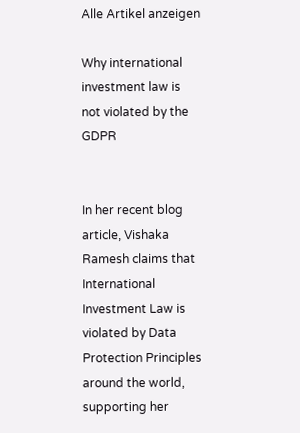Alle Artikel anzeigen

Why international investment law is not violated by the GDPR


In her recent blog article, Vishaka Ramesh claims that International Investment Law is violated by Data Protection Principles around the world, supporting her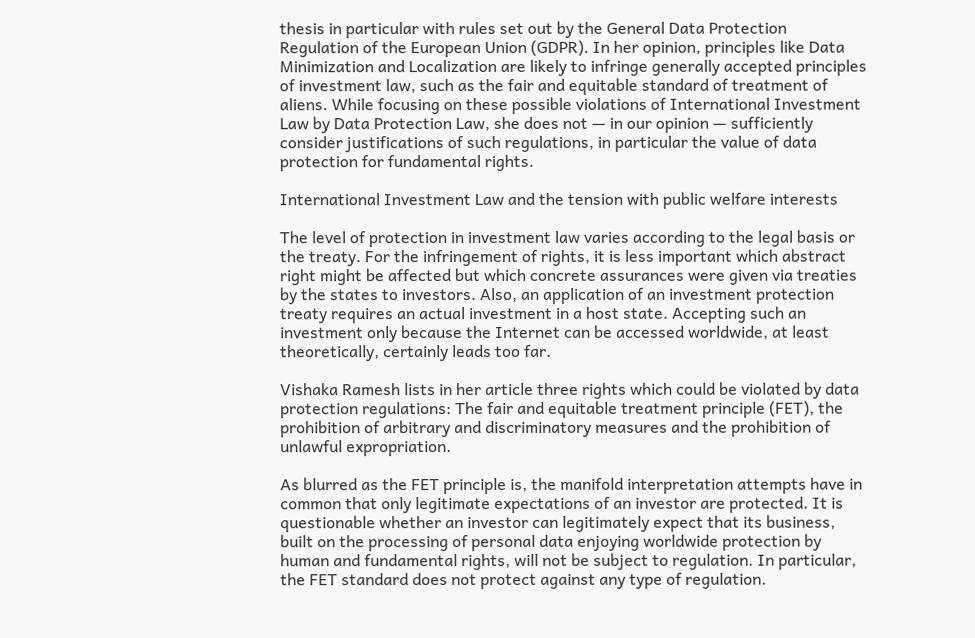thesis in particular with rules set out by the General Data Protection Regulation of the European Union (GDPR). In her opinion, principles like Data Minimization and Localization are likely to infringe generally accepted principles of investment law, such as the fair and equitable standard of treatment of aliens. While focusing on these possible violations of International Investment Law by Data Protection Law, she does not — in our opinion — sufficiently consider justifications of such regulations, in particular the value of data protection for fundamental rights.

International Investment Law and the tension with public welfare interests

The level of protection in investment law varies according to the legal basis or the treaty. For the infringement of rights, it is less important which abstract right might be affected but which concrete assurances were given via treaties by the states to investors. Also, an application of an investment protection treaty requires an actual investment in a host state. Accepting such an investment only because the Internet can be accessed worldwide, at least theoretically, certainly leads too far.

Vishaka Ramesh lists in her article three rights which could be violated by data protection regulations: The fair and equitable treatment principle (FET), the prohibition of arbitrary and discriminatory measures and the prohibition of unlawful expropriation.

As blurred as the FET principle is, the manifold interpretation attempts have in common that only legitimate expectations of an investor are protected. It is questionable whether an investor can legitimately expect that its business, built on the processing of personal data enjoying worldwide protection by human and fundamental rights, will not be subject to regulation. In particular, the FET standard does not protect against any type of regulation.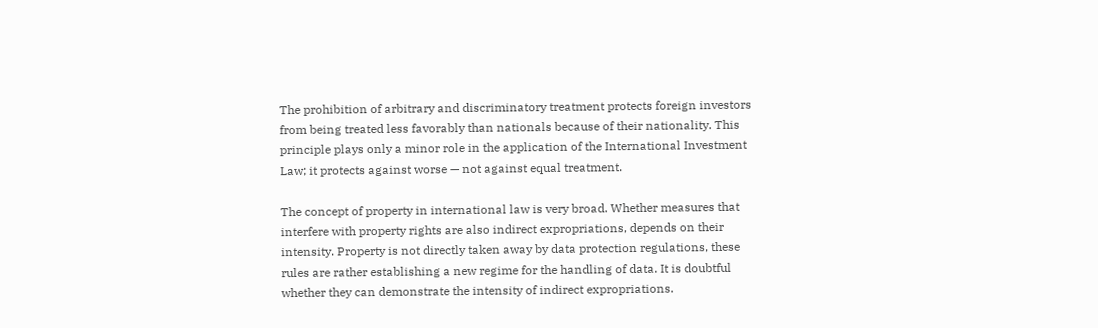The prohibition of arbitrary and discriminatory treatment protects foreign investors from being treated less favorably than nationals because of their nationality. This principle plays only a minor role in the application of the International Investment Law; it protects against worse — not against equal treatment.

The concept of property in international law is very broad. Whether measures that interfere with property rights are also indirect expropriations, depends on their intensity. Property is not directly taken away by data protection regulations, these rules are rather establishing a new regime for the handling of data. It is doubtful whether they can demonstrate the intensity of indirect expropriations.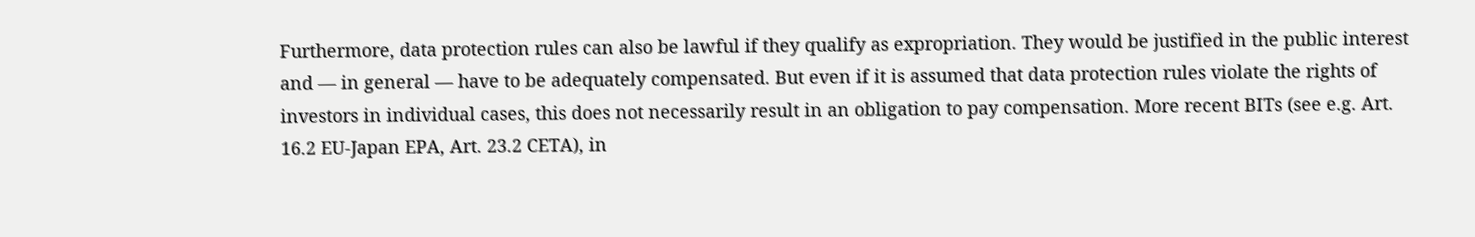Furthermore, data protection rules can also be lawful if they qualify as expropriation. They would be justified in the public interest and — in general — have to be adequately compensated. But even if it is assumed that data protection rules violate the rights of investors in individual cases, this does not necessarily result in an obligation to pay compensation. More recent BITs (see e.g. Art. 16.2 EU-Japan EPA, Art. 23.2 CETA), in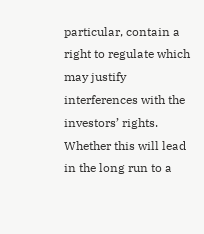particular, contain a right to regulate which may justify interferences with the investors’ rights. Whether this will lead in the long run to a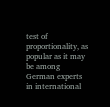test of proportionality, as popular as it may be among German experts in international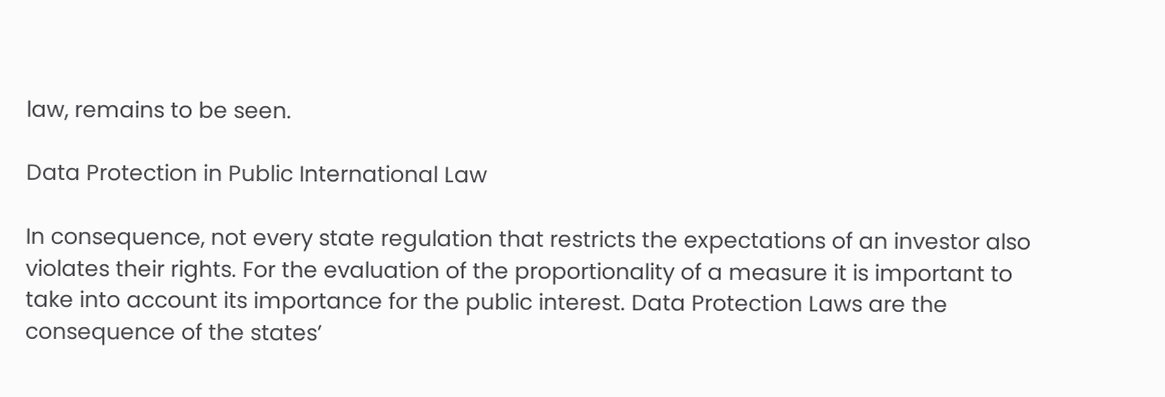law, remains to be seen.

Data Protection in Public International Law

In consequence, not every state regulation that restricts the expectations of an investor also violates their rights. For the evaluation of the proportionality of a measure it is important to take into account its importance for the public interest. Data Protection Laws are the consequence of the states’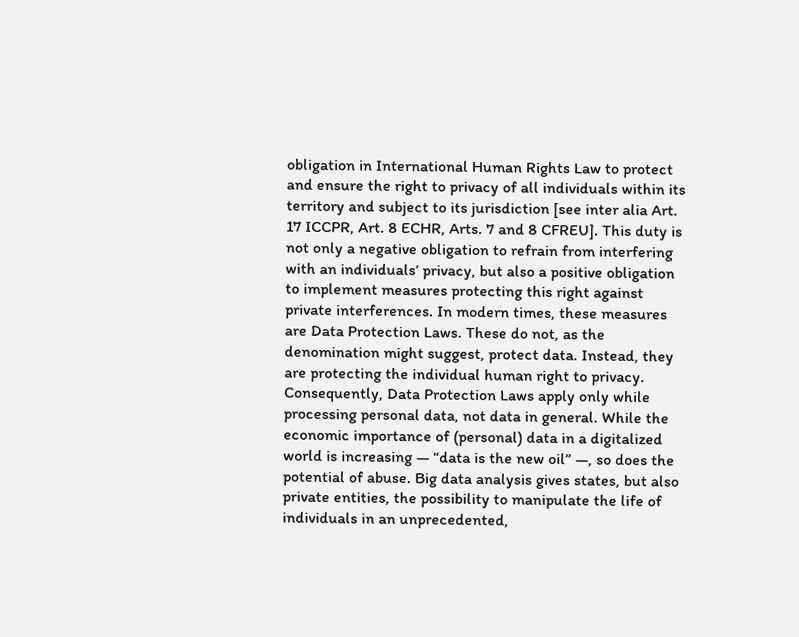obligation in International Human Rights Law to protect and ensure the right to privacy of all individuals within its territory and subject to its jurisdiction [see inter alia Art. 17 ICCPR, Art. 8 ECHR, Arts. 7 and 8 CFREU]. This duty is not only a negative obligation to refrain from interfering with an individuals’ privacy, but also a positive obligation to implement measures protecting this right against private interferences. In modern times, these measures are Data Protection Laws. These do not, as the denomination might suggest, protect data. Instead, they are protecting the individual human right to privacy. Consequently, Data Protection Laws apply only while processing personal data, not data in general. While the economic importance of (personal) data in a digitalized world is increasing — “data is the new oil” —, so does the potential of abuse. Big data analysis gives states, but also private entities, the possibility to manipulate the life of individuals in an unprecedented,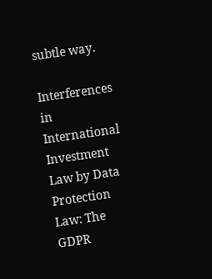subtle way.

Interferences in International Investment Law by Data Protection Law: The GDPR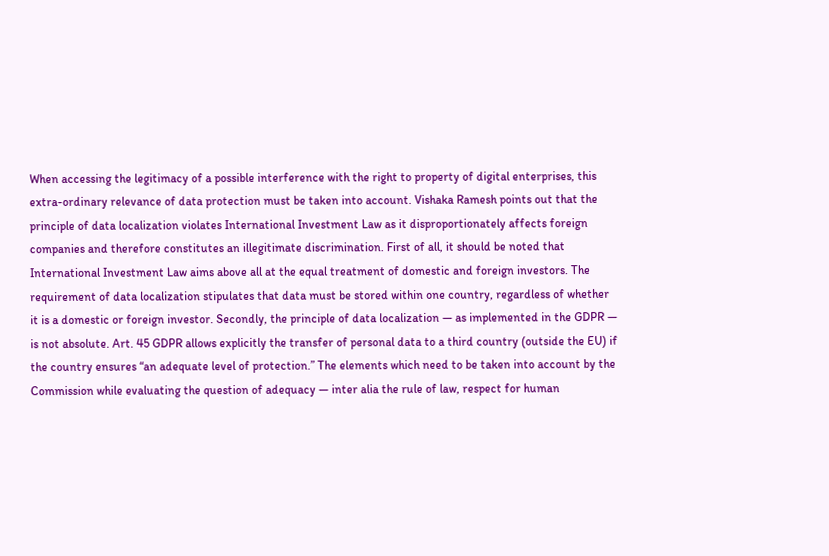When accessing the legitimacy of a possible interference with the right to property of digital enterprises, this extra-ordinary relevance of data protection must be taken into account. Vishaka Ramesh points out that the principle of data localization violates International Investment Law as it disproportionately affects foreign companies and therefore constitutes an illegitimate discrimination. First of all, it should be noted that International Investment Law aims above all at the equal treatment of domestic and foreign investors. The requirement of data localization stipulates that data must be stored within one country, regardless of whether it is a domestic or foreign investor. Secondly, the principle of data localization — as implemented in the GDPR — is not absolute. Art. 45 GDPR allows explicitly the transfer of personal data to a third country (outside the EU) if the country ensures “an adequate level of protection.” The elements which need to be taken into account by the Commission while evaluating the question of adequacy — inter alia the rule of law, respect for human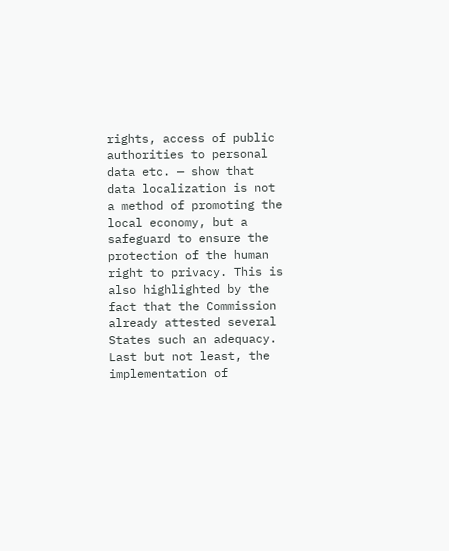rights, access of public authorities to personal data etc. — show that data localization is not a method of promoting the local economy, but a safeguard to ensure the protection of the human right to privacy. This is also highlighted by the fact that the Commission already attested several States such an adequacy. Last but not least, the implementation of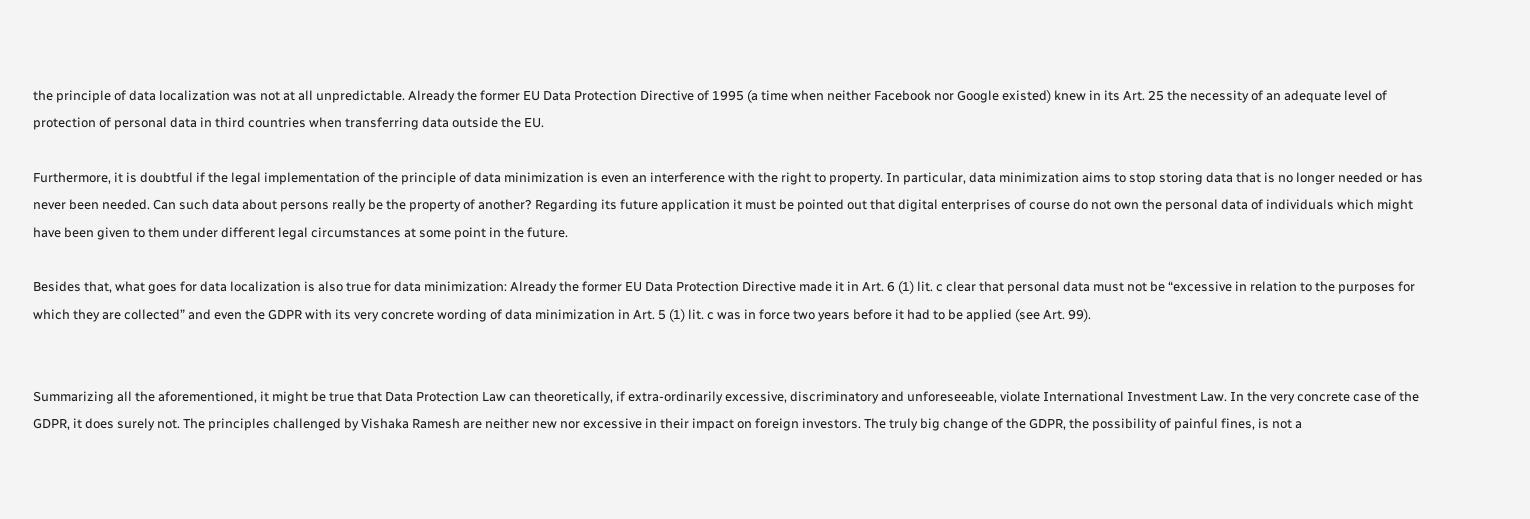the principle of data localization was not at all unpredictable. Already the former EU Data Protection Directive of 1995 (a time when neither Facebook nor Google existed) knew in its Art. 25 the necessity of an adequate level of protection of personal data in third countries when transferring data outside the EU.

Furthermore, it is doubtful if the legal implementation of the principle of data minimization is even an interference with the right to property. In particular, data minimization aims to stop storing data that is no longer needed or has never been needed. Can such data about persons really be the property of another? Regarding its future application it must be pointed out that digital enterprises of course do not own the personal data of individuals which might have been given to them under different legal circumstances at some point in the future.

Besides that, what goes for data localization is also true for data minimization: Already the former EU Data Protection Directive made it in Art. 6 (1) lit. c clear that personal data must not be “excessive in relation to the purposes for which they are collected” and even the GDPR with its very concrete wording of data minimization in Art. 5 (1) lit. c was in force two years before it had to be applied (see Art. 99).


Summarizing all the aforementioned, it might be true that Data Protection Law can theoretically, if extra-ordinarily excessive, discriminatory and unforeseeable, violate International Investment Law. In the very concrete case of the GDPR, it does surely not. The principles challenged by Vishaka Ramesh are neither new nor excessive in their impact on foreign investors. The truly big change of the GDPR, the possibility of painful fines, is not a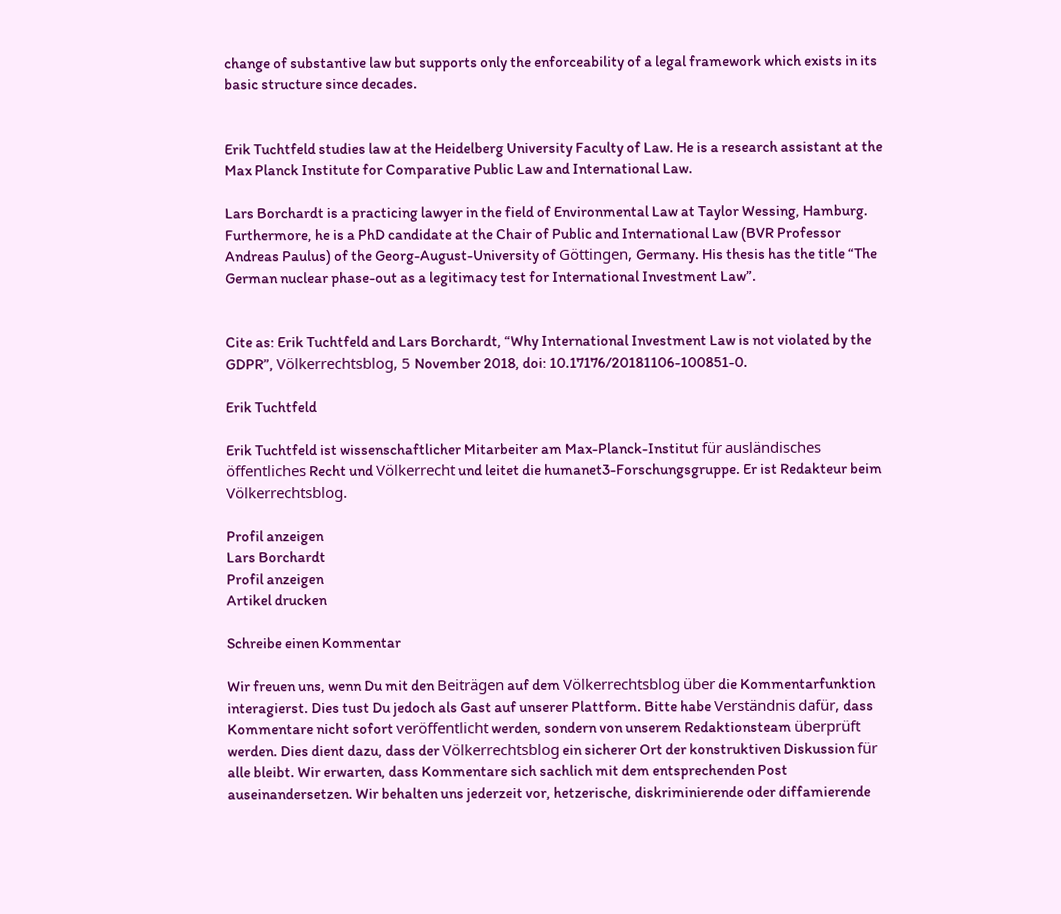change of substantive law but supports only the enforceability of a legal framework which exists in its basic structure since decades.


Erik Tuchtfeld studies law at the Heidelberg University Faculty of Law. He is a research assistant at the Max Planck Institute for Comparative Public Law and International Law.

Lars Borchardt is a practicing lawyer in the field of Environmental Law at Taylor Wessing, Hamburg. Furthermore, he is a PhD candidate at the Chair of Public and International Law (BVR Professor Andreas Paulus) of the Georg-August-University of Göttingen, Germany. His thesis has the title “The German nuclear phase-out as a legitimacy test for International Investment Law”.


Cite as: Erik Tuchtfeld and Lars Borchardt, “Why International Investment Law is not violated by the GDPR”, Völkerrechtsblog, 5 November 2018, doi: 10.17176/20181106-100851-0.

Erik Tuchtfeld

Erik Tuchtfeld ist wissenschaftlicher Mitarbeiter am Max-Planck-Institut für ausländisches öffentliches Recht und Völkerrecht und leitet die humanet3-Forschungsgruppe. Er ist Redakteur beim Völkerrechtsblog.

Profil anzeigen
Lars Borchardt
Profil anzeigen
Artikel drucken

Schreibe einen Kommentar

Wir freuen uns, wenn Du mit den Beiträgen auf dem Völkerrechtsblog über die Kommentarfunktion interagierst. Dies tust Du jedoch als Gast auf unserer Plattform. Bitte habe Verständnis dafür, dass Kommentare nicht sofort veröffentlicht werden, sondern von unserem Redaktionsteam überprüft werden. Dies dient dazu, dass der Völkerrechtsblog ein sicherer Ort der konstruktiven Diskussion für alle bleibt. Wir erwarten, dass Kommentare sich sachlich mit dem entsprechenden Post auseinandersetzen. Wir behalten uns jederzeit vor, hetzerische, diskriminierende oder diffamierende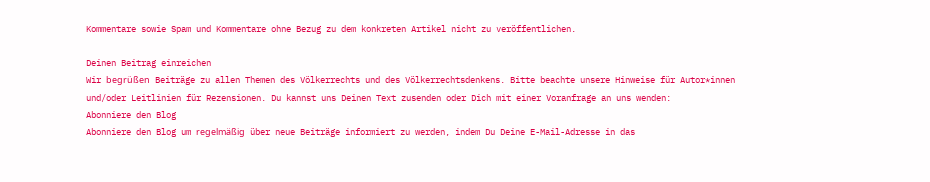Kommentare sowie Spam und Kommentare ohne Bezug zu dem konkreten Artikel nicht zu veröffentlichen.

Deinen Beitrag einreichen
Wir begrüßen Beiträge zu allen Themen des Völkerrechts und des Völkerrechtsdenkens. Bitte beachte unsere Hinweise für Autor*innen und/oder Leitlinien für Rezensionen. Du kannst uns Deinen Text zusenden oder Dich mit einer Voranfrage an uns wenden:
Abonniere den Blog
Abonniere den Blog um regelmäßig über neue Beiträge informiert zu werden, indem Du Deine E-Mail-Adresse in das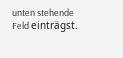unten stehende Feld einträgst.